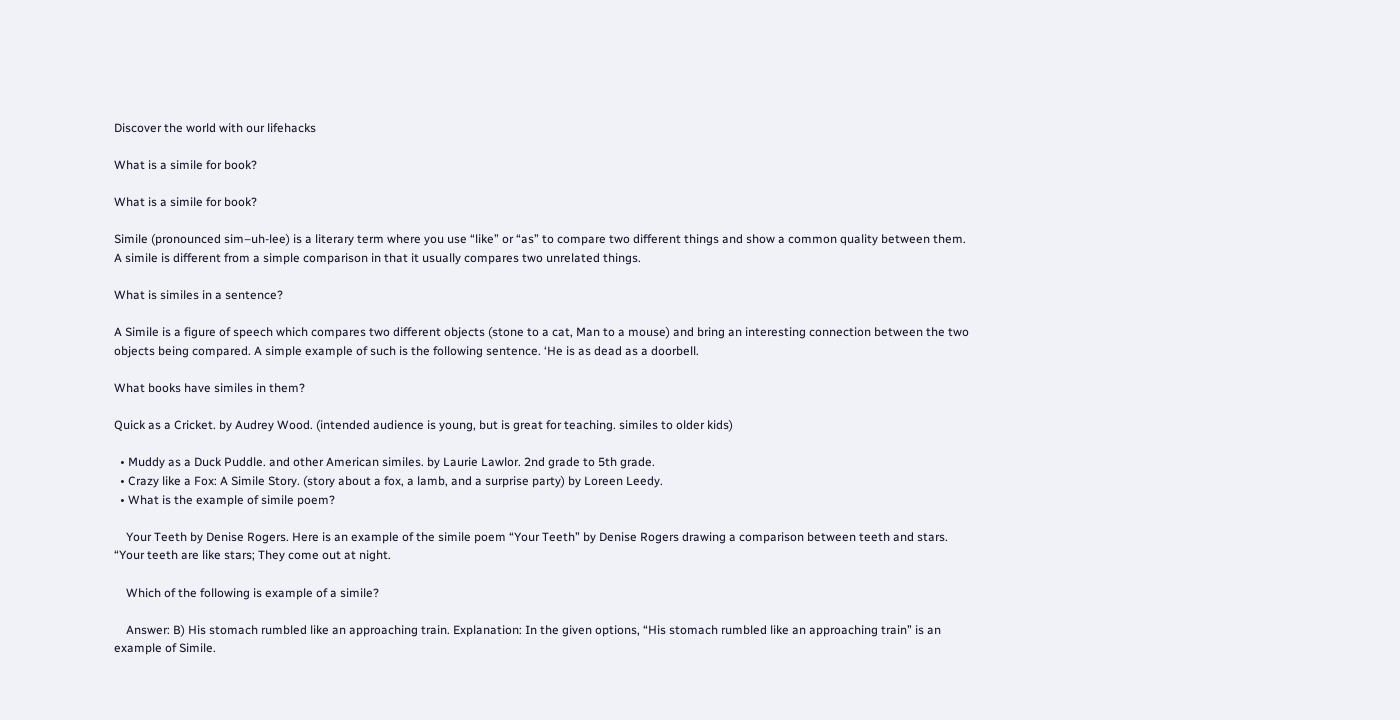Discover the world with our lifehacks

What is a simile for book?

What is a simile for book?

Simile (pronounced sim–uh-lee) is a literary term where you use “like” or “as” to compare two different things and show a common quality between them. A simile is different from a simple comparison in that it usually compares two unrelated things.

What is similes in a sentence?

A Simile is a figure of speech which compares two different objects (stone to a cat, Man to a mouse) and bring an interesting connection between the two objects being compared. A simple example of such is the following sentence. ‘He is as dead as a doorbell.

What books have similes in them?

Quick as a Cricket. by Audrey Wood. (intended audience is young, but is great for teaching. similes to older kids)

  • Muddy as a Duck Puddle. and other American similes. by Laurie Lawlor. 2nd grade to 5th grade.
  • Crazy like a Fox: A Simile Story. (story about a fox, a lamb, and a surprise party) by Loreen Leedy.
  • What is the example of simile poem?

    Your Teeth by Denise Rogers. Here is an example of the simile poem “Your Teeth” by Denise Rogers drawing a comparison between teeth and stars. “Your teeth are like stars; They come out at night.

    Which of the following is example of a simile?

    Answer: B) His stomach rumbled like an approaching train. Explanation: In the given options, “His stomach rumbled like an approaching train” is an example of Simile.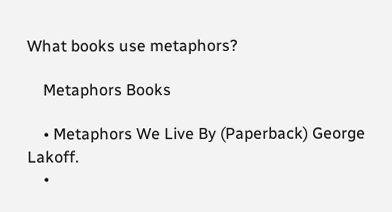What books use metaphors?

    Metaphors Books

    • Metaphors We Live By (Paperback) George Lakoff.
    •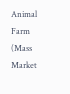Animal Farm (Mass Market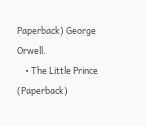Paperback) George Orwell.
    • The Little Prince (Paperback)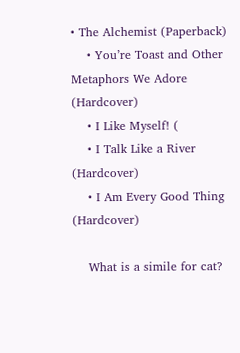• The Alchemist (Paperback)
    • You’re Toast and Other Metaphors We Adore (Hardcover)
    • I Like Myself! (
    • I Talk Like a River (Hardcover)
    • I Am Every Good Thing (Hardcover)

    What is a simile for cat?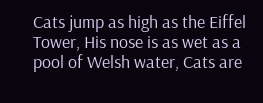Cats jump as high as the Eiffel Tower, His nose is as wet as a pool of Welsh water, Cats are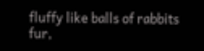fluffy like balls of rabbits fur,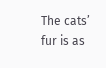The cats’ fur is as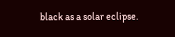black as a solar eclipse.